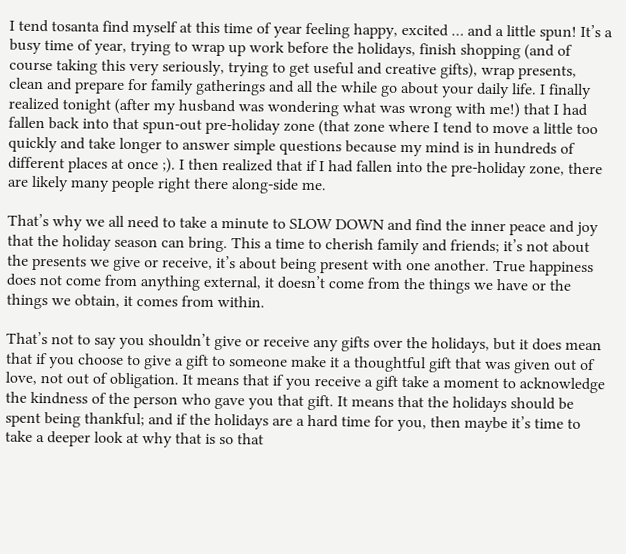I tend tosanta find myself at this time of year feeling happy, excited … and a little spun! It’s a busy time of year, trying to wrap up work before the holidays, finish shopping (and of course taking this very seriously, trying to get useful and creative gifts), wrap presents, clean and prepare for family gatherings and all the while go about your daily life. I finally realized tonight (after my husband was wondering what was wrong with me!) that I had fallen back into that spun-out pre-holiday zone (that zone where I tend to move a little too quickly and take longer to answer simple questions because my mind is in hundreds of different places at once ;). I then realized that if I had fallen into the pre-holiday zone, there are likely many people right there along-side me.

That’s why we all need to take a minute to SLOW DOWN and find the inner peace and joy that the holiday season can bring. This a time to cherish family and friends; it’s not about the presents we give or receive, it’s about being present with one another. True happiness does not come from anything external, it doesn’t come from the things we have or the things we obtain, it comes from within.

That’s not to say you shouldn’t give or receive any gifts over the holidays, but it does mean that if you choose to give a gift to someone make it a thoughtful gift that was given out of love, not out of obligation. It means that if you receive a gift take a moment to acknowledge the kindness of the person who gave you that gift. It means that the holidays should be spent being thankful; and if the holidays are a hard time for you, then maybe it’s time to take a deeper look at why that is so that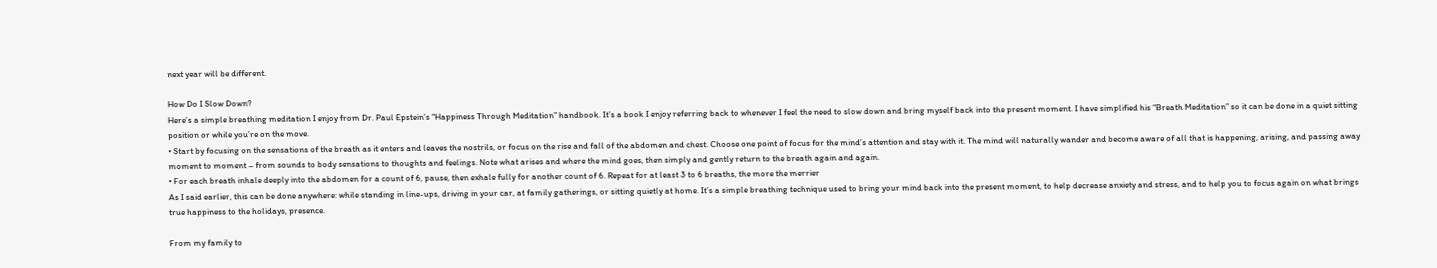next year will be different.

How Do I Slow Down?
Here’s a simple breathing meditation I enjoy from Dr. Paul Epstein’s “Happiness Through Meditation” handbook. It’s a book I enjoy referring back to whenever I feel the need to slow down and bring myself back into the present moment. I have simplified his “Breath Meditation” so it can be done in a quiet sitting position or while you’re on the move.
• Start by focusing on the sensations of the breath as it enters and leaves the nostrils, or focus on the rise and fall of the abdomen and chest. Choose one point of focus for the mind’s attention and stay with it. The mind will naturally wander and become aware of all that is happening, arising, and passing away moment to moment – from sounds to body sensations to thoughts and feelings. Note what arises and where the mind goes, then simply and gently return to the breath again and again.
• For each breath inhale deeply into the abdomen for a count of 6, pause, then exhale fully for another count of 6. Repeat for at least 3 to 6 breaths, the more the merrier
As I said earlier, this can be done anywhere: while standing in line-ups, driving in your car, at family gatherings, or sitting quietly at home. It’s a simple breathing technique used to bring your mind back into the present moment, to help decrease anxiety and stress, and to help you to focus again on what brings true happiness to the holidays, presence.

From my family to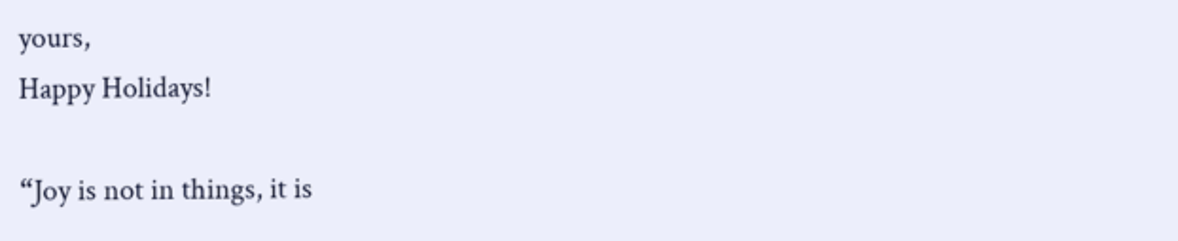yours,
Happy Holidays!

“Joy is not in things, it is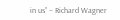in us” – Richard Wagner